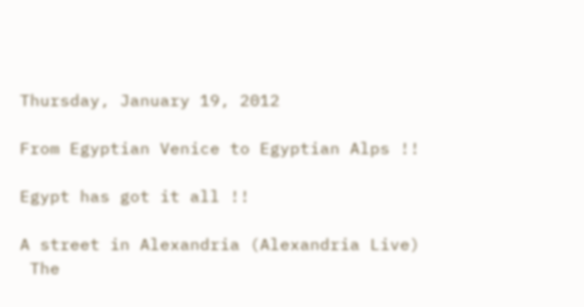Thursday, January 19, 2012

From Egyptian Venice to Egyptian Alps !!

Egypt has got it all !!

A street in Alexandria (Alexandria Live)
 The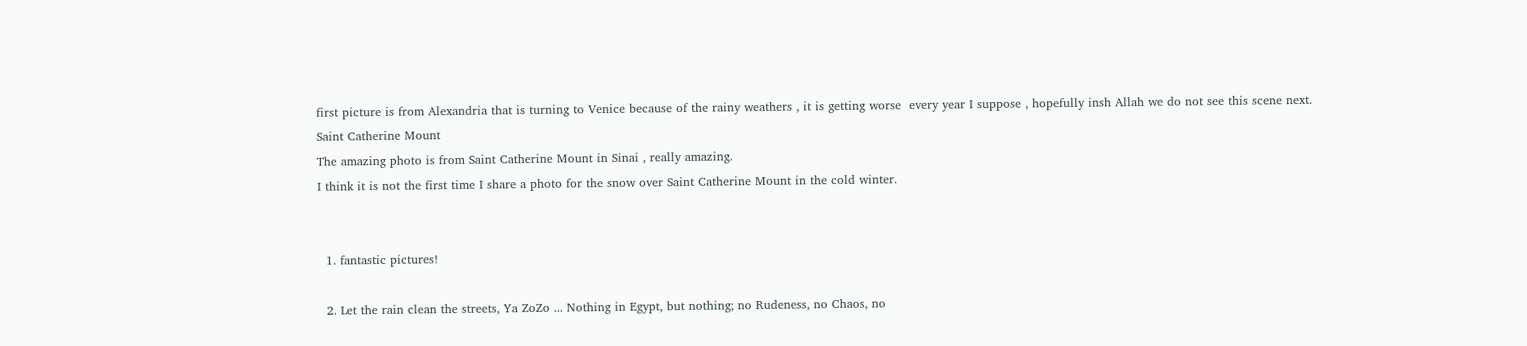first picture is from Alexandria that is turning to Venice because of the rainy weathers , it is getting worse  every year I suppose , hopefully insh Allah we do not see this scene next.
Saint Catherine Mount
The amazing photo is from Saint Catherine Mount in Sinai , really amazing.
I think it is not the first time I share a photo for the snow over Saint Catherine Mount in the cold winter.


  1. fantastic pictures!

  2. Let the rain clean the streets, Ya ZoZo ... Nothing in Egypt, but nothing; no Rudeness, no Chaos, no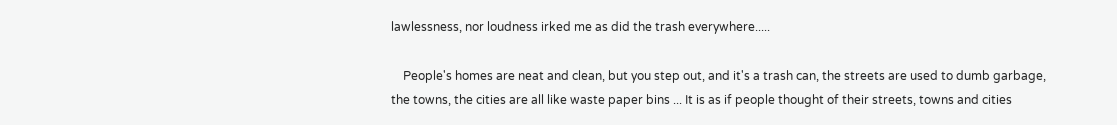lawlessness, nor loudness irked me as did the trash everywhere.....

    People's homes are neat and clean, but you step out, and it's a trash can, the streets are used to dumb garbage, the towns, the cities are all like waste paper bins ... It is as if people thought of their streets, towns and cities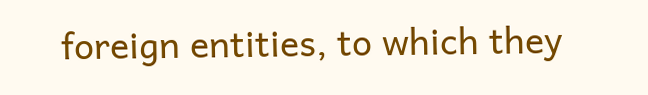foreign entities, to which they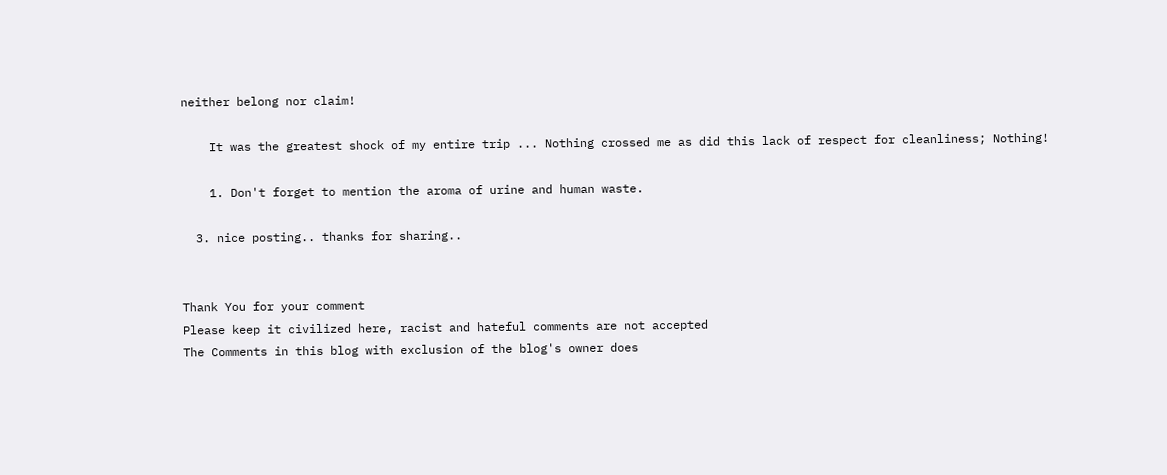neither belong nor claim!

    It was the greatest shock of my entire trip ... Nothing crossed me as did this lack of respect for cleanliness; Nothing!

    1. Don't forget to mention the aroma of urine and human waste.

  3. nice posting.. thanks for sharing..


Thank You for your comment
Please keep it civilized here, racist and hateful comments are not accepted
The Comments in this blog with exclusion of the blog's owner does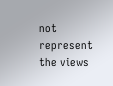not represent the views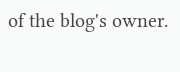of the blog's owner.